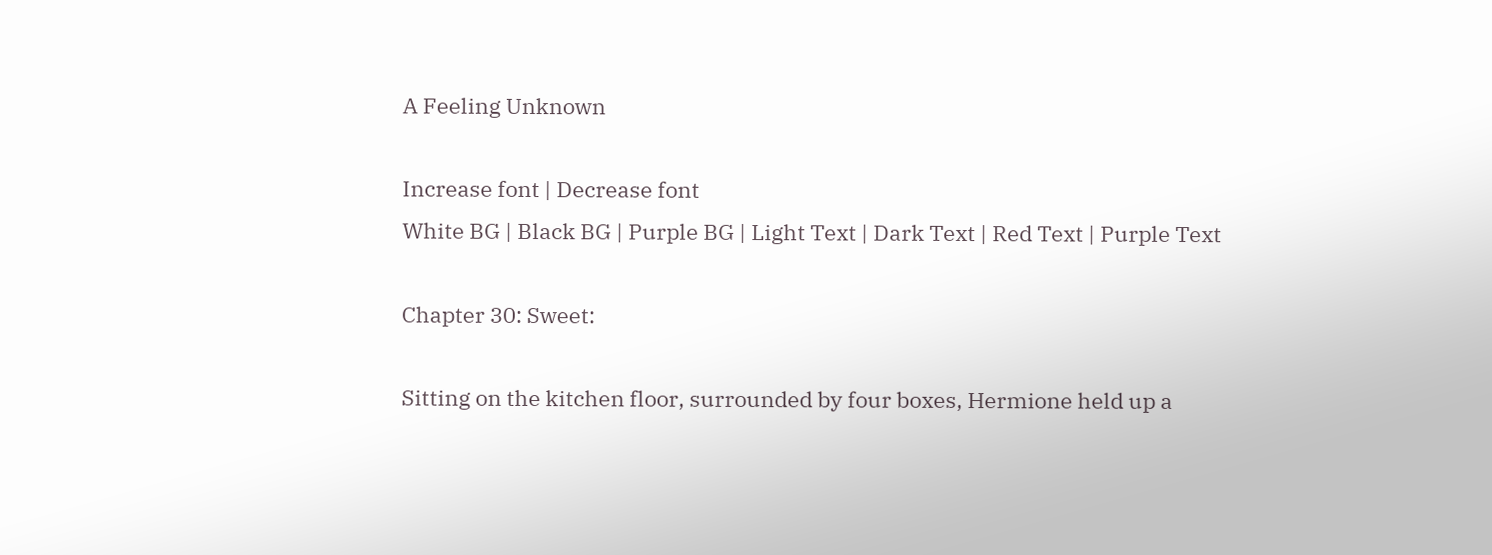A Feeling Unknown

Increase font | Decrease font
White BG | Black BG | Purple BG | Light Text | Dark Text | Red Text | Purple Text

Chapter 30: Sweet:

Sitting on the kitchen floor, surrounded by four boxes, Hermione held up a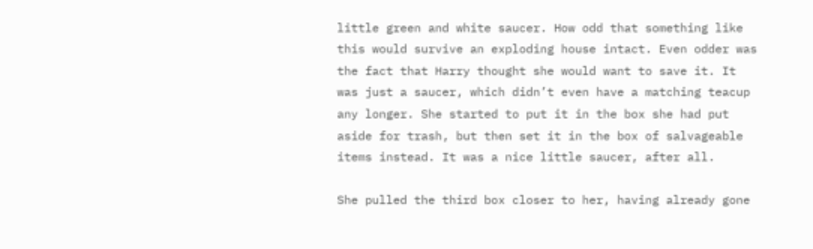little green and white saucer. How odd that something like this would survive an exploding house intact. Even odder was the fact that Harry thought she would want to save it. It was just a saucer, which didn’t even have a matching teacup any longer. She started to put it in the box she had put aside for trash, but then set it in the box of salvageable items instead. It was a nice little saucer, after all.

She pulled the third box closer to her, having already gone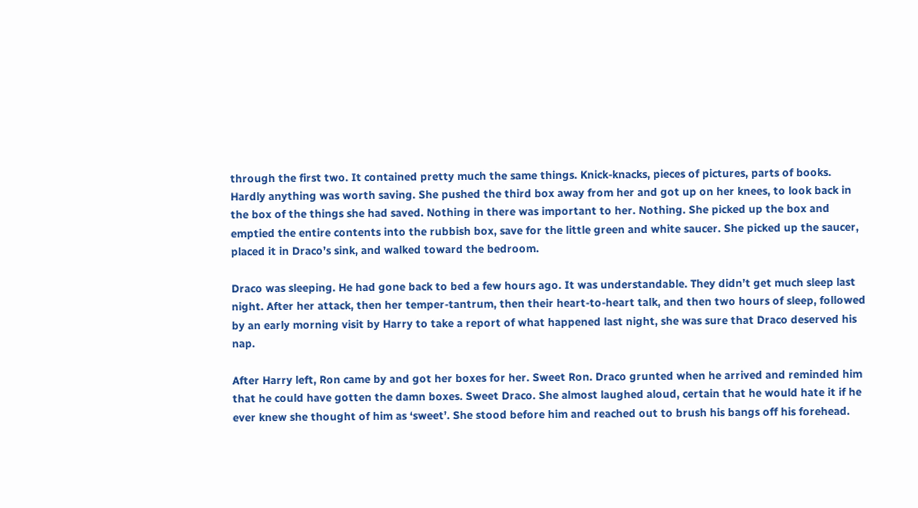through the first two. It contained pretty much the same things. Knick-knacks, pieces of pictures, parts of books. Hardly anything was worth saving. She pushed the third box away from her and got up on her knees, to look back in the box of the things she had saved. Nothing in there was important to her. Nothing. She picked up the box and emptied the entire contents into the rubbish box, save for the little green and white saucer. She picked up the saucer, placed it in Draco’s sink, and walked toward the bedroom.

Draco was sleeping. He had gone back to bed a few hours ago. It was understandable. They didn’t get much sleep last night. After her attack, then her temper-tantrum, then their heart-to-heart talk, and then two hours of sleep, followed by an early morning visit by Harry to take a report of what happened last night, she was sure that Draco deserved his nap.

After Harry left, Ron came by and got her boxes for her. Sweet Ron. Draco grunted when he arrived and reminded him that he could have gotten the damn boxes. Sweet Draco. She almost laughed aloud, certain that he would hate it if he ever knew she thought of him as ‘sweet’. She stood before him and reached out to brush his bangs off his forehead.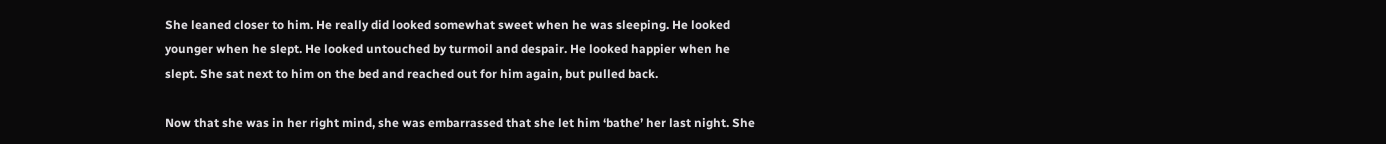She leaned closer to him. He really did looked somewhat sweet when he was sleeping. He looked younger when he slept. He looked untouched by turmoil and despair. He looked happier when he slept. She sat next to him on the bed and reached out for him again, but pulled back.

Now that she was in her right mind, she was embarrassed that she let him ‘bathe’ her last night. She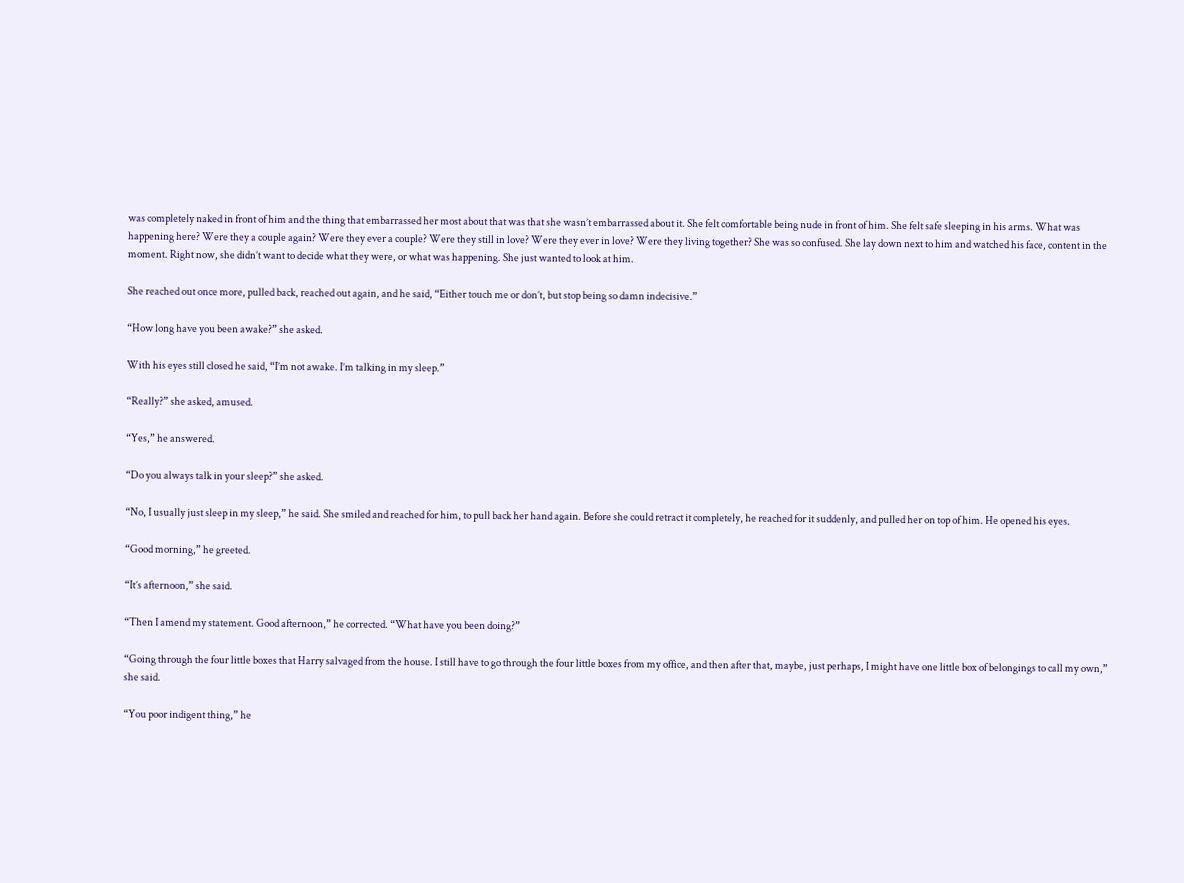was completely naked in front of him and the thing that embarrassed her most about that was that she wasn’t embarrassed about it. She felt comfortable being nude in front of him. She felt safe sleeping in his arms. What was happening here? Were they a couple again? Were they ever a couple? Were they still in love? Were they ever in love? Were they living together? She was so confused. She lay down next to him and watched his face, content in the moment. Right now, she didn’t want to decide what they were, or what was happening. She just wanted to look at him.

She reached out once more, pulled back, reached out again, and he said, “Either touch me or don’t, but stop being so damn indecisive.”

“How long have you been awake?” she asked.

With his eyes still closed he said, “I’m not awake. I’m talking in my sleep.”

“Really?” she asked, amused.

“Yes,” he answered.

“Do you always talk in your sleep?” she asked.

“No, I usually just sleep in my sleep,” he said. She smiled and reached for him, to pull back her hand again. Before she could retract it completely, he reached for it suddenly, and pulled her on top of him. He opened his eyes.

“Good morning,” he greeted.

“It’s afternoon,” she said.

“Then I amend my statement. Good afternoon,” he corrected. “What have you been doing?”

“Going through the four little boxes that Harry salvaged from the house. I still have to go through the four little boxes from my office, and then after that, maybe, just perhaps, I might have one little box of belongings to call my own,” she said.

“You poor indigent thing,” he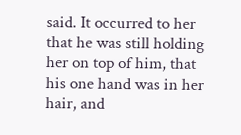said. It occurred to her that he was still holding her on top of him, that his one hand was in her hair, and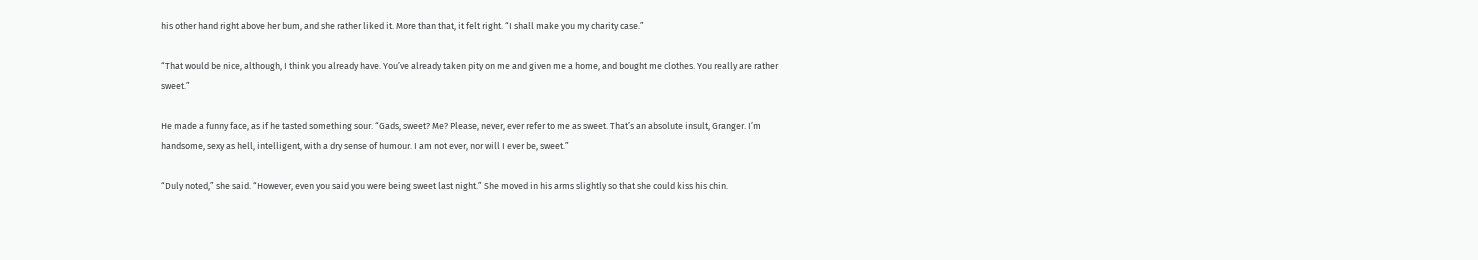his other hand right above her bum, and she rather liked it. More than that, it felt right. “I shall make you my charity case.”

“That would be nice, although, I think you already have. You’ve already taken pity on me and given me a home, and bought me clothes. You really are rather sweet.”

He made a funny face, as if he tasted something sour. “Gads, sweet? Me? Please, never, ever refer to me as sweet. That’s an absolute insult, Granger. I’m handsome, sexy as hell, intelligent, with a dry sense of humour. I am not ever, nor will I ever be, sweet.”

“Duly noted,” she said. “However, even you said you were being sweet last night.” She moved in his arms slightly so that she could kiss his chin.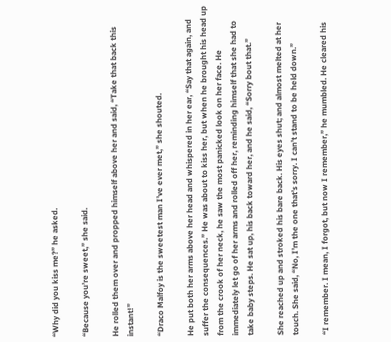“Why did you kiss me?” he asked.

“Because you’re sweet,” she said.

He rolled them over and propped himself above her and said, “Take that back this instant!”

“Draco Malfoy is the sweetest man I’ve ever met,” she shouted.

He put both her arms above her head and whispered in her ear, “Say that again, and suffer the consequences.” He was about to kiss her, but when he brought his head up from the crook of her neck, he saw the most panicked look on her face. He immediately let go of her arms and rolled off her, reminding himself that she had to take baby steps. He sat up, his back toward her, and he said, “Sorry bout that.”

She reached up and stroked his bare back. His eyes shut; and almost melted at her touch. She said, “No, I’m the one that’s sorry. I can’t stand to be held down.”

“I remember. I mean, I forgot, but now I remember,” he mumbled. He cleared his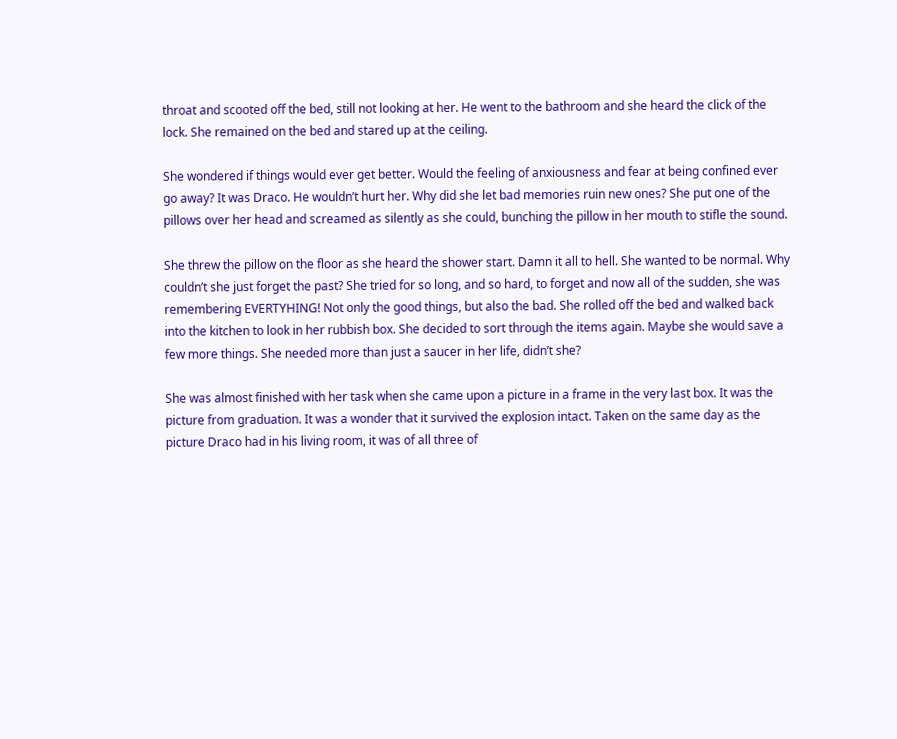throat and scooted off the bed, still not looking at her. He went to the bathroom and she heard the click of the lock. She remained on the bed and stared up at the ceiling.

She wondered if things would ever get better. Would the feeling of anxiousness and fear at being confined ever go away? It was Draco. He wouldn’t hurt her. Why did she let bad memories ruin new ones? She put one of the pillows over her head and screamed as silently as she could, bunching the pillow in her mouth to stifle the sound.

She threw the pillow on the floor as she heard the shower start. Damn it all to hell. She wanted to be normal. Why couldn’t she just forget the past? She tried for so long, and so hard, to forget and now all of the sudden, she was remembering EVERTYHING! Not only the good things, but also the bad. She rolled off the bed and walked back into the kitchen to look in her rubbish box. She decided to sort through the items again. Maybe she would save a few more things. She needed more than just a saucer in her life, didn’t she?

She was almost finished with her task when she came upon a picture in a frame in the very last box. It was the picture from graduation. It was a wonder that it survived the explosion intact. Taken on the same day as the picture Draco had in his living room, it was of all three of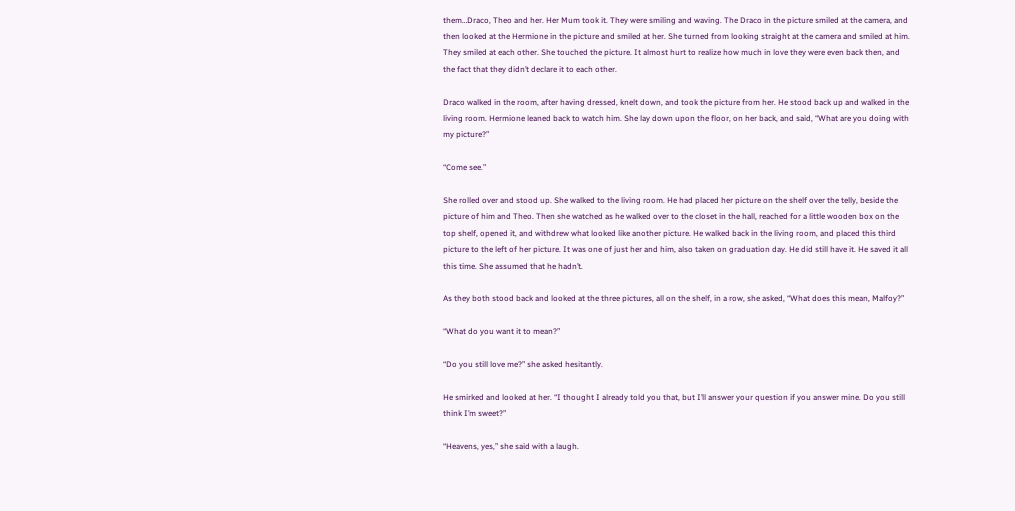them…Draco, Theo and her. Her Mum took it. They were smiling and waving. The Draco in the picture smiled at the camera, and then looked at the Hermione in the picture and smiled at her. She turned from looking straight at the camera and smiled at him. They smiled at each other. She touched the picture. It almost hurt to realize how much in love they were even back then, and the fact that they didn’t declare it to each other.

Draco walked in the room, after having dressed, knelt down, and took the picture from her. He stood back up and walked in the living room. Hermione leaned back to watch him. She lay down upon the floor, on her back, and said, “What are you doing with my picture?”

“Come see.”

She rolled over and stood up. She walked to the living room. He had placed her picture on the shelf over the telly, beside the picture of him and Theo. Then she watched as he walked over to the closet in the hall, reached for a little wooden box on the top shelf, opened it, and withdrew what looked like another picture. He walked back in the living room, and placed this third picture to the left of her picture. It was one of just her and him, also taken on graduation day. He did still have it. He saved it all this time. She assumed that he hadn’t.

As they both stood back and looked at the three pictures, all on the shelf, in a row, she asked, “What does this mean, Malfoy?”

“What do you want it to mean?”

“Do you still love me?” she asked hesitantly.

He smirked and looked at her. “I thought I already told you that, but I’ll answer your question if you answer mine. Do you still think I’m sweet?”

“Heavens, yes,” she said with a laugh.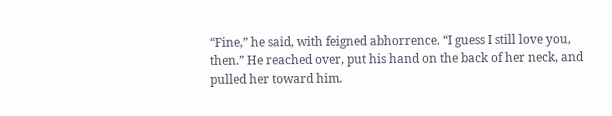“Fine,” he said, with feigned abhorrence. “I guess I still love you, then.” He reached over, put his hand on the back of her neck, and pulled her toward him.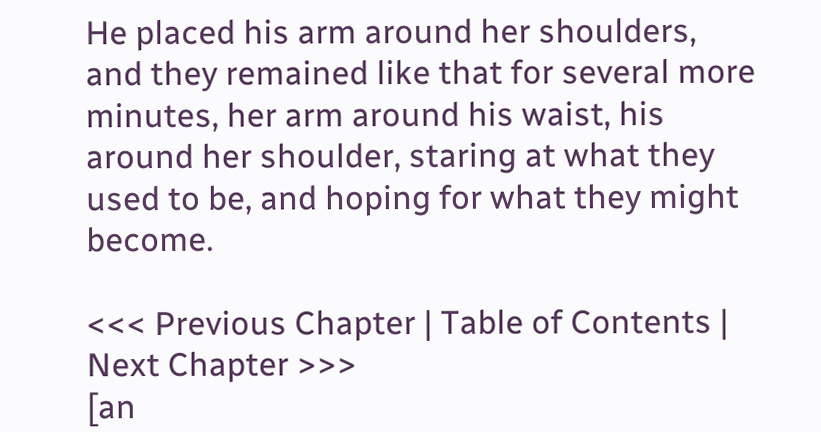He placed his arm around her shoulders, and they remained like that for several more minutes, her arm around his waist, his around her shoulder, staring at what they used to be, and hoping for what they might become.

<<< Previous Chapter | Table of Contents | Next Chapter >>>
[an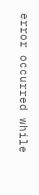error occurred while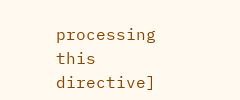processing this directive]